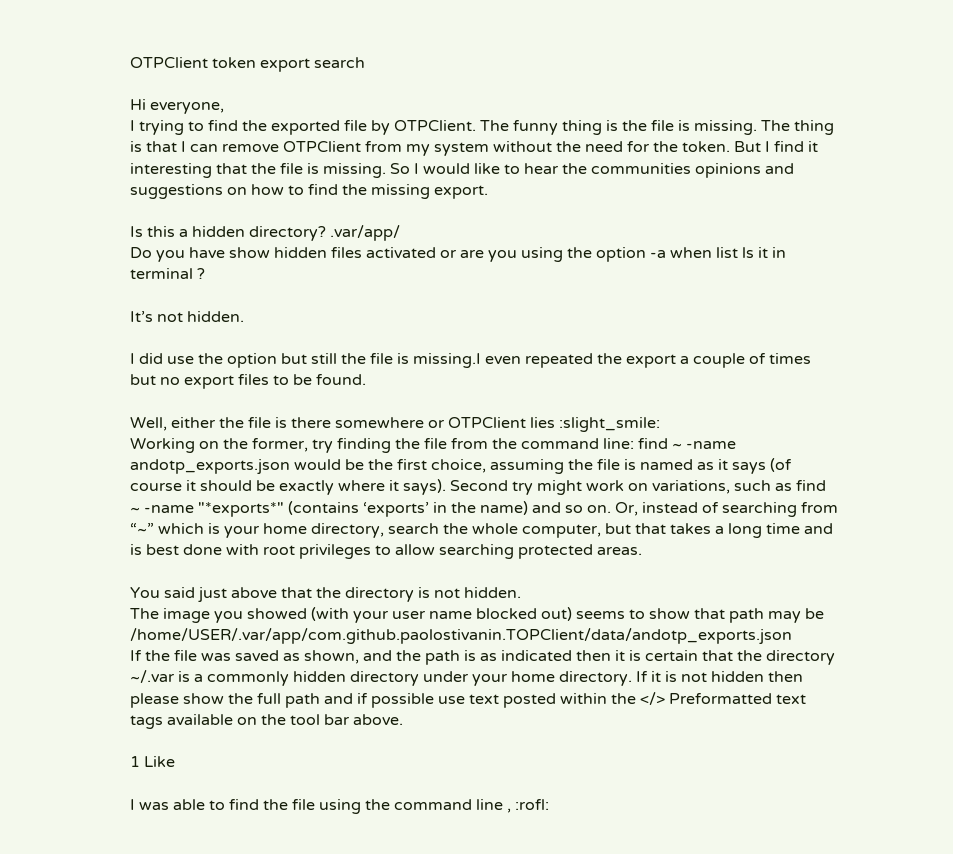OTPClient token export search

Hi everyone,
I trying to find the exported file by OTPClient. The funny thing is the file is missing. The thing is that I can remove OTPClient from my system without the need for the token. But I find it interesting that the file is missing. So I would like to hear the communities opinions and suggestions on how to find the missing export.

Is this a hidden directory? .var/app/
Do you have show hidden files activated or are you using the option -a when list ls it in terminal ?

It’s not hidden.

I did use the option but still the file is missing.I even repeated the export a couple of times but no export files to be found.

Well, either the file is there somewhere or OTPClient lies :slight_smile:
Working on the former, try finding the file from the command line: find ~ -name andotp_exports.json would be the first choice, assuming the file is named as it says (of course it should be exactly where it says). Second try might work on variations, such as find ~ -name "*exports*" (contains ‘exports’ in the name) and so on. Or, instead of searching from “~” which is your home directory, search the whole computer, but that takes a long time and is best done with root privileges to allow searching protected areas.

You said just above that the directory is not hidden.
The image you showed (with your user name blocked out) seems to show that path may be /home/USER/.var/app/com.github.paolostivanin.TOPClient/data/andotp_exports.json
If the file was saved as shown, and the path is as indicated then it is certain that the directory ~/.var is a commonly hidden directory under your home directory. If it is not hidden then please show the full path and if possible use text posted within the </> Preformatted text tags available on the tool bar above.

1 Like

I was able to find the file using the command line , :rofl: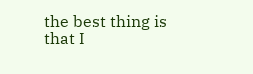the best thing is that I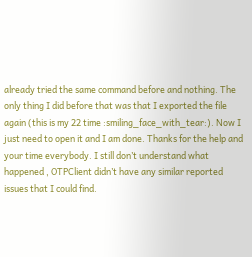already tried the same command before and nothing. The only thing I did before that was that I exported the file again (this is my 22 time :smiling_face_with_tear:). Now I just need to open it and I am done. Thanks for the help and your time everybody. I still don’t understand what happened , OTPClient didn’t have any similar reported issues that I could find.